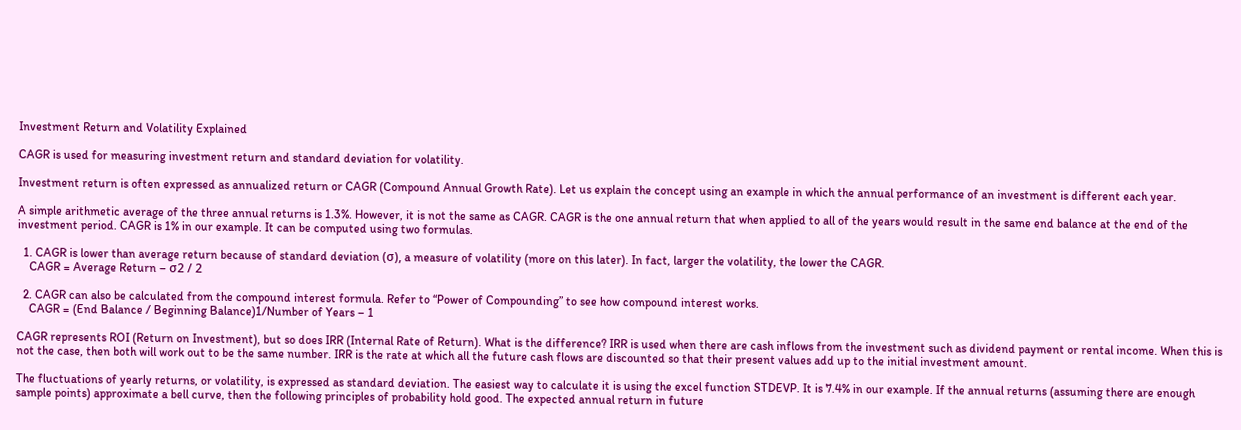Investment Return and Volatility Explained

CAGR is used for measuring investment return and standard deviation for volatility.

Investment return is often expressed as annualized return or CAGR (Compound Annual Growth Rate). Let us explain the concept using an example in which the annual performance of an investment is different each year.

A simple arithmetic average of the three annual returns is 1.3%. However, it is not the same as CAGR. CAGR is the one annual return that when applied to all of the years would result in the same end balance at the end of the investment period. CAGR is 1% in our example. It can be computed using two formulas.

  1. CAGR is lower than average return because of standard deviation (σ), a measure of volatility (more on this later). In fact, larger the volatility, the lower the CAGR.
    CAGR = Average Return – σ2 / 2

  2. CAGR can also be calculated from the compound interest formula. Refer to “Power of Compounding” to see how compound interest works.
    CAGR = (End Balance / Beginning Balance)1/Number of Years – 1

CAGR represents ROI (Return on Investment), but so does IRR (Internal Rate of Return). What is the difference? IRR is used when there are cash inflows from the investment such as dividend payment or rental income. When this is not the case, then both will work out to be the same number. IRR is the rate at which all the future cash flows are discounted so that their present values add up to the initial investment amount.

The fluctuations of yearly returns, or volatility, is expressed as standard deviation. The easiest way to calculate it is using the excel function STDEVP. It is 7.4% in our example. If the annual returns (assuming there are enough sample points) approximate a bell curve, then the following principles of probability hold good. The expected annual return in future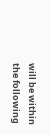will be within the following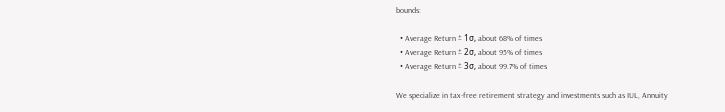bounds:

  • Average Return ± 1σ, about 68% of times
  • Average Return ± 2σ, about 95% of times
  • Average Return ± 3σ, about 99.7% of times

We specialize in tax-free retirement strategy and investments such as IUL, Annuity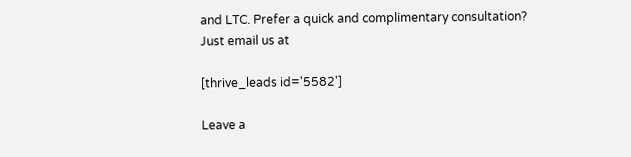and LTC. Prefer a quick and complimentary consultation? Just email us at

[thrive_leads id='5582']

Leave a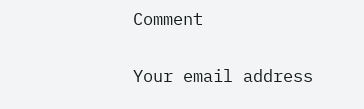Comment

Your email address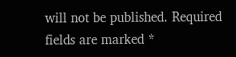will not be published. Required fields are marked *